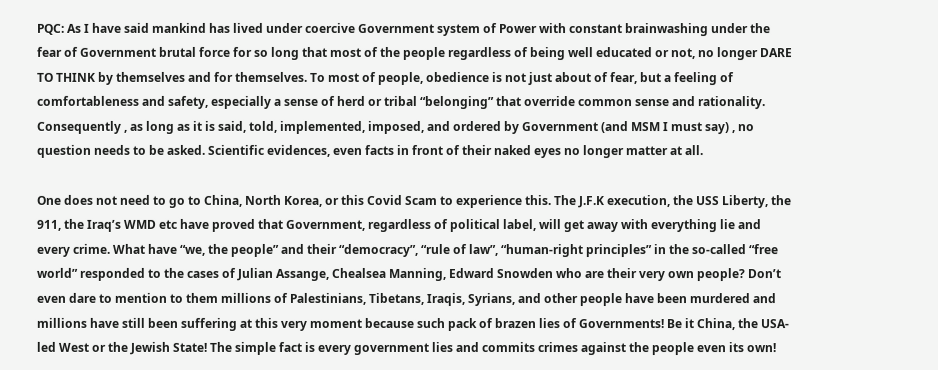PQC: As I have said mankind has lived under coercive Government system of Power with constant brainwashing under the fear of Government brutal force for so long that most of the people regardless of being well educated or not, no longer DARE TO THINK by themselves and for themselves. To most of people, obedience is not just about of fear, but a feeling of comfortableness and safety, especially a sense of herd or tribal “belonging” that override common sense and rationality. Consequently , as long as it is said, told, implemented, imposed, and ordered by Government (and MSM I must say) , no question needs to be asked. Scientific evidences, even facts in front of their naked eyes no longer matter at all.

One does not need to go to China, North Korea, or this Covid Scam to experience this. The J.F.K execution, the USS Liberty, the 911, the Iraq’s WMD etc have proved that Government, regardless of political label, will get away with everything lie and every crime. What have “we, the people” and their “democracy”, “rule of law”, “human-right principles” in the so-called “free world” responded to the cases of Julian Assange, Chealsea Manning, Edward Snowden who are their very own people? Don’t even dare to mention to them millions of Palestinians, Tibetans, Iraqis, Syrians, and other people have been murdered and millions have still been suffering at this very moment because such pack of brazen lies of Governments! Be it China, the USA-led West or the Jewish State! The simple fact is every government lies and commits crimes against the people even its own!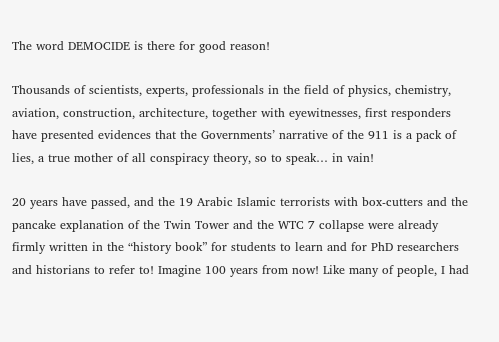The word DEMOCIDE is there for good reason!

Thousands of scientists, experts, professionals in the field of physics, chemistry, aviation, construction, architecture, together with eyewitnesses, first responders have presented evidences that the Governments’ narrative of the 911 is a pack of lies, a true mother of all conspiracy theory, so to speak… in vain!

20 years have passed, and the 19 Arabic Islamic terrorists with box-cutters and the pancake explanation of the Twin Tower and the WTC 7 collapse were already firmly written in the “history book” for students to learn and for PhD researchers and historians to refer to! Imagine 100 years from now! Like many of people, I had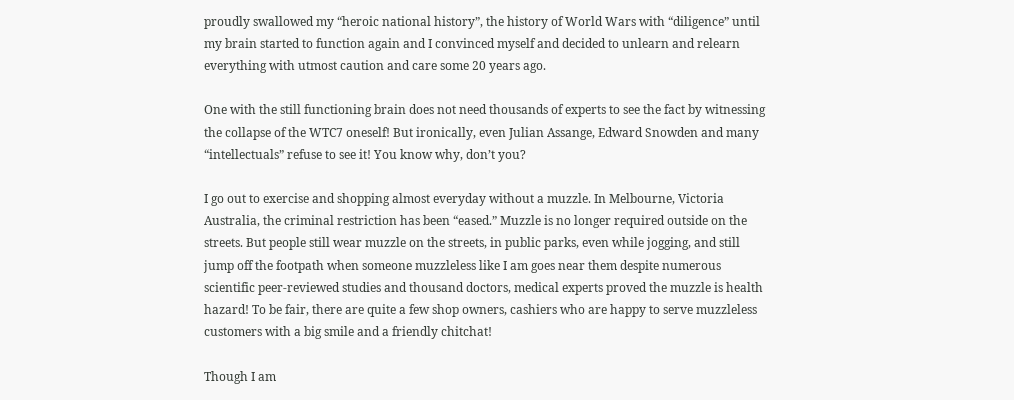proudly swallowed my “heroic national history”, the history of World Wars with “diligence” until my brain started to function again and I convinced myself and decided to unlearn and relearn everything with utmost caution and care some 20 years ago.

One with the still functioning brain does not need thousands of experts to see the fact by witnessing the collapse of the WTC7 oneself! But ironically, even Julian Assange, Edward Snowden and many “intellectuals” refuse to see it! You know why, don’t you?

I go out to exercise and shopping almost everyday without a muzzle. In Melbourne, Victoria Australia, the criminal restriction has been “eased.” Muzzle is no longer required outside on the streets. But people still wear muzzle on the streets, in public parks, even while jogging, and still jump off the footpath when someone muzzleless like I am goes near them despite numerous scientific peer-reviewed studies and thousand doctors, medical experts proved the muzzle is health hazard! To be fair, there are quite a few shop owners, cashiers who are happy to serve muzzleless customers with a big smile and a friendly chitchat!

Though I am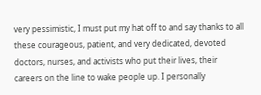very pessimistic, I must put my hat off to and say thanks to all these courageous, patient, and very dedicated, devoted doctors, nurses, and activists who put their lives, their careers on the line to wake people up. I personally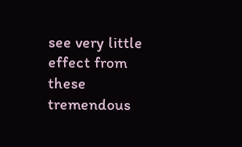see very little effect from these tremendous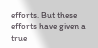efforts. But these efforts have given a true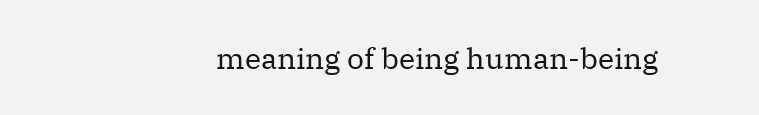meaning of being human-being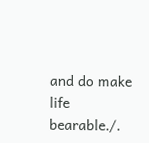and do make life bearable./.